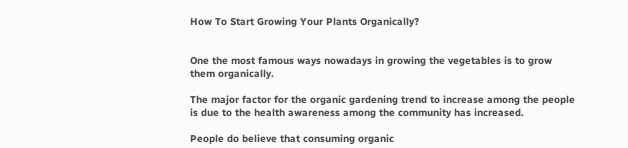How To Start Growing Your Plants Organically?


One the most famous ways nowadays in growing the vegetables is to grow them organically.

The major factor for the organic gardening trend to increase among the people is due to the health awareness among the community has increased.

People do believe that consuming organic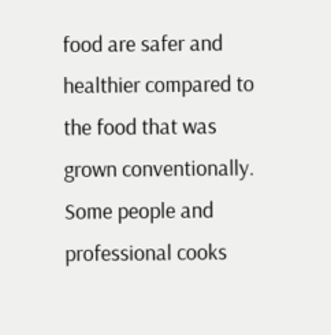food are safer and healthier compared to the food that was grown conventionally. Some people and professional cooks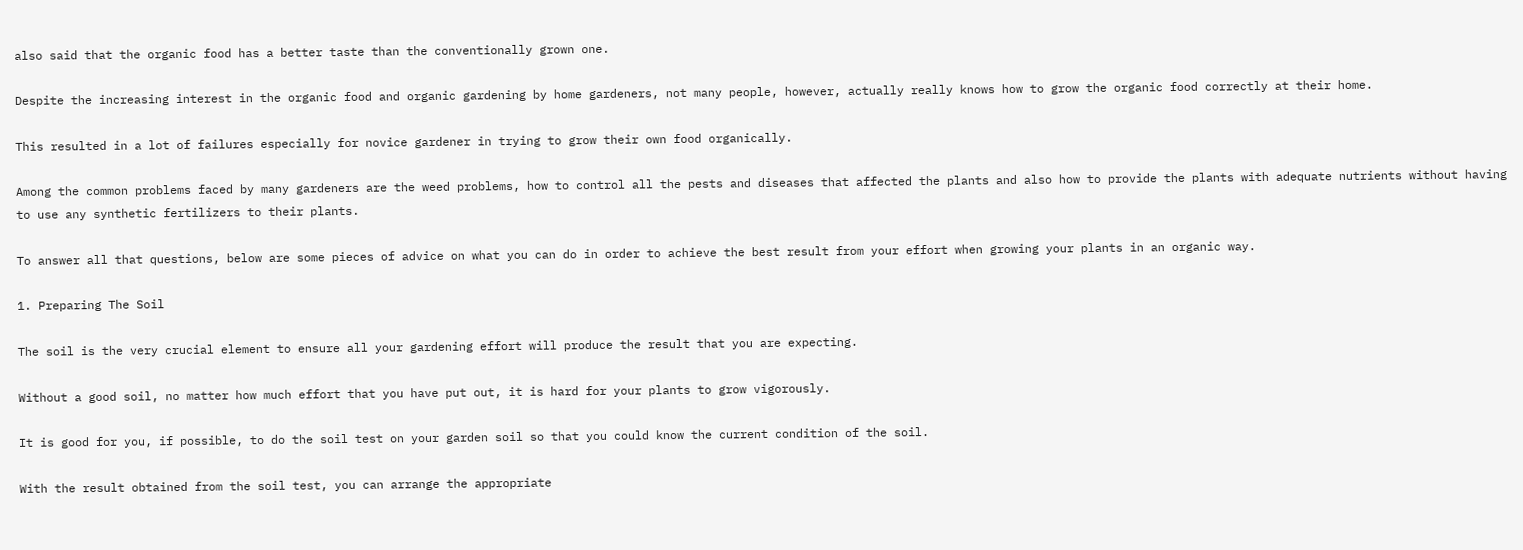also said that the organic food has a better taste than the conventionally grown one.

Despite the increasing interest in the organic food and organic gardening by home gardeners, not many people, however, actually really knows how to grow the organic food correctly at their home.

This resulted in a lot of failures especially for novice gardener in trying to grow their own food organically.

Among the common problems faced by many gardeners are the weed problems, how to control all the pests and diseases that affected the plants and also how to provide the plants with adequate nutrients without having to use any synthetic fertilizers to their plants.

To answer all that questions, below are some pieces of advice on what you can do in order to achieve the best result from your effort when growing your plants in an organic way.

1. Preparing The Soil

The soil is the very crucial element to ensure all your gardening effort will produce the result that you are expecting.

Without a good soil, no matter how much effort that you have put out, it is hard for your plants to grow vigorously.

It is good for you, if possible, to do the soil test on your garden soil so that you could know the current condition of the soil.

With the result obtained from the soil test, you can arrange the appropriate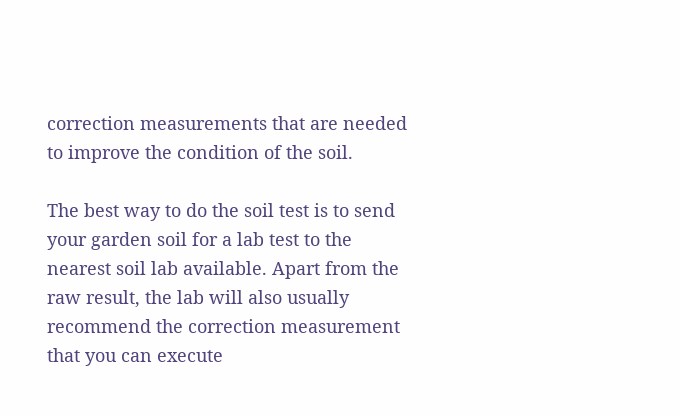correction measurements that are needed to improve the condition of the soil.

The best way to do the soil test is to send your garden soil for a lab test to the nearest soil lab available. Apart from the raw result, the lab will also usually recommend the correction measurement that you can execute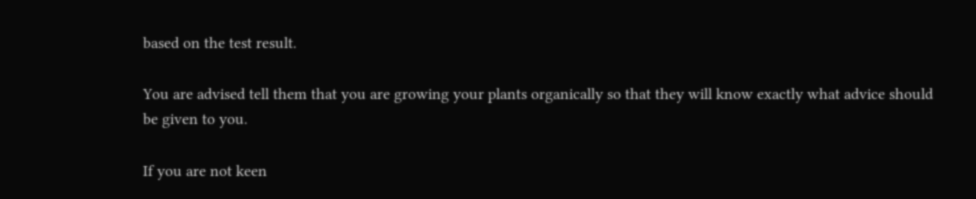based on the test result.

You are advised tell them that you are growing your plants organically so that they will know exactly what advice should be given to you.

If you are not keen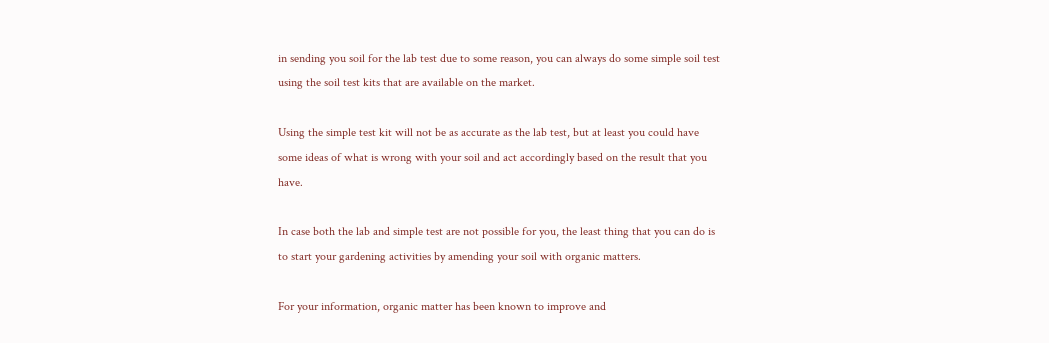in sending you soil for the lab test due to some reason, you can always do some simple soil test using the soil test kits that are available on the market.

Using the simple test kit will not be as accurate as the lab test, but at least you could have some ideas of what is wrong with your soil and act accordingly based on the result that you have.

In case both the lab and simple test are not possible for you, the least thing that you can do is to start your gardening activities by amending your soil with organic matters.

For your information, organic matter has been known to improve and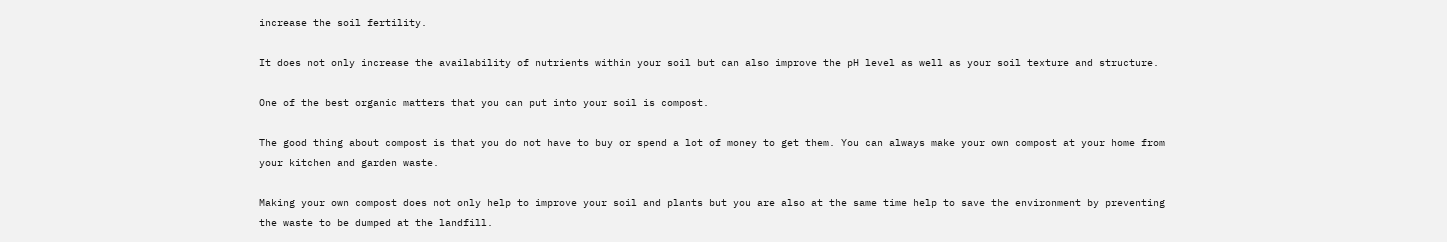increase the soil fertility.

It does not only increase the availability of nutrients within your soil but can also improve the pH level as well as your soil texture and structure.

One of the best organic matters that you can put into your soil is compost.

The good thing about compost is that you do not have to buy or spend a lot of money to get them. You can always make your own compost at your home from your kitchen and garden waste.

Making your own compost does not only help to improve your soil and plants but you are also at the same time help to save the environment by preventing the waste to be dumped at the landfill.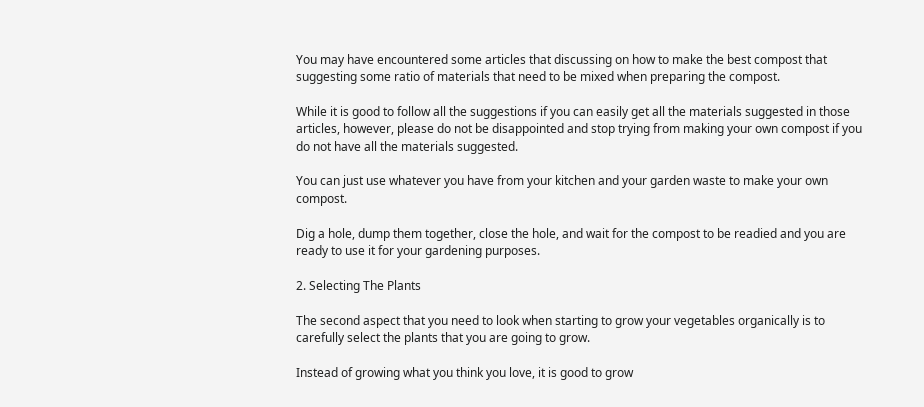You may have encountered some articles that discussing on how to make the best compost that suggesting some ratio of materials that need to be mixed when preparing the compost.

While it is good to follow all the suggestions if you can easily get all the materials suggested in those articles, however, please do not be disappointed and stop trying from making your own compost if you do not have all the materials suggested.

You can just use whatever you have from your kitchen and your garden waste to make your own compost.

Dig a hole, dump them together, close the hole, and wait for the compost to be readied and you are ready to use it for your gardening purposes.

2. Selecting The Plants

The second aspect that you need to look when starting to grow your vegetables organically is to carefully select the plants that you are going to grow.

Instead of growing what you think you love, it is good to grow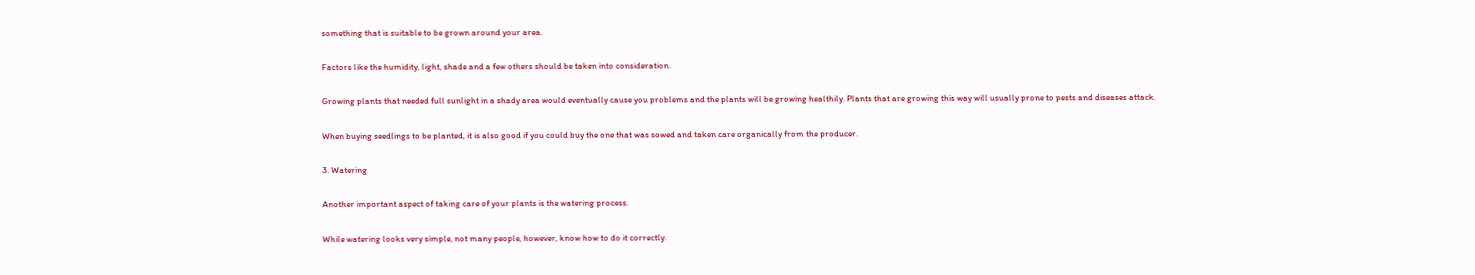something that is suitable to be grown around your area.

Factors like the humidity, light, shade and a few others should be taken into consideration.

Growing plants that needed full sunlight in a shady area would eventually cause you problems and the plants will be growing healthily. Plants that are growing this way will usually prone to pests and diseases attack.

When buying seedlings to be planted, it is also good if you could buy the one that was sowed and taken care organically from the producer.

3. Watering

Another important aspect of taking care of your plants is the watering process.

While watering looks very simple, not many people, however, know how to do it correctly.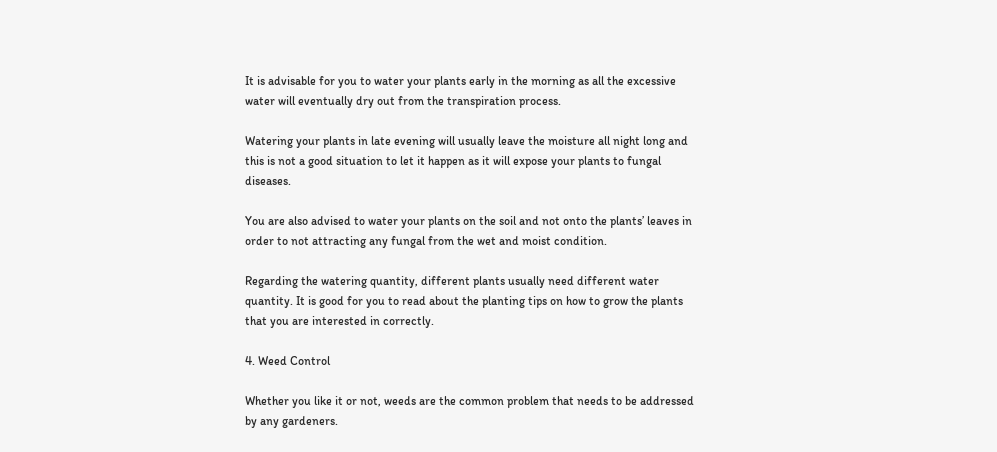It is advisable for you to water your plants early in the morning as all the excessive water will eventually dry out from the transpiration process.

Watering your plants in late evening will usually leave the moisture all night long and this is not a good situation to let it happen as it will expose your plants to fungal diseases.

You are also advised to water your plants on the soil and not onto the plants’ leaves in order to not attracting any fungal from the wet and moist condition.

Regarding the watering quantity, different plants usually need different water quantity. It is good for you to read about the planting tips on how to grow the plants that you are interested in correctly.

4. Weed Control

Whether you like it or not, weeds are the common problem that needs to be addressed by any gardeners.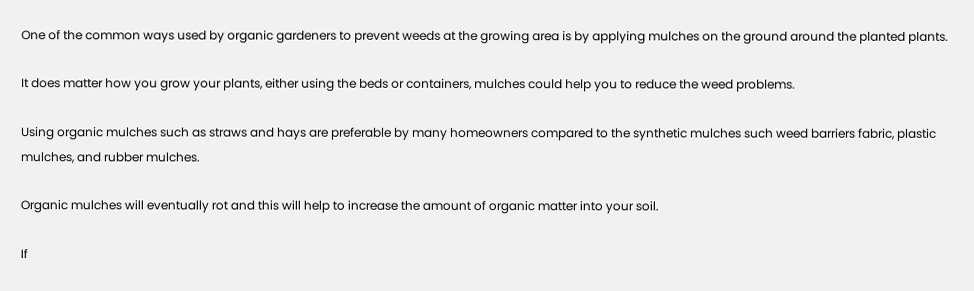One of the common ways used by organic gardeners to prevent weeds at the growing area is by applying mulches on the ground around the planted plants.

It does matter how you grow your plants, either using the beds or containers, mulches could help you to reduce the weed problems.

Using organic mulches such as straws and hays are preferable by many homeowners compared to the synthetic mulches such weed barriers fabric, plastic mulches, and rubber mulches.

Organic mulches will eventually rot and this will help to increase the amount of organic matter into your soil.

If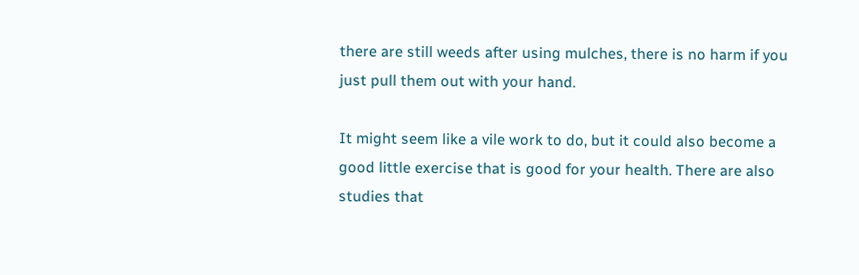there are still weeds after using mulches, there is no harm if you just pull them out with your hand.

It might seem like a vile work to do, but it could also become a good little exercise that is good for your health. There are also studies that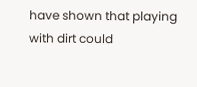have shown that playing with dirt could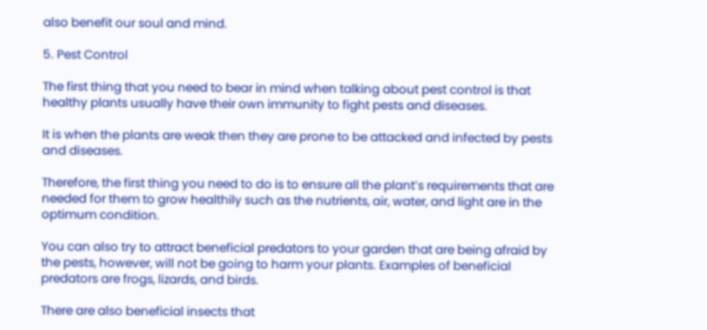also benefit our soul and mind.

5. Pest Control

The first thing that you need to bear in mind when talking about pest control is that healthy plants usually have their own immunity to fight pests and diseases.

It is when the plants are weak then they are prone to be attacked and infected by pests and diseases.

Therefore, the first thing you need to do is to ensure all the plant’s requirements that are needed for them to grow healthily such as the nutrients, air, water, and light are in the optimum condition.

You can also try to attract beneficial predators to your garden that are being afraid by the pests, however, will not be going to harm your plants. Examples of beneficial predators are frogs, lizards, and birds.

There are also beneficial insects that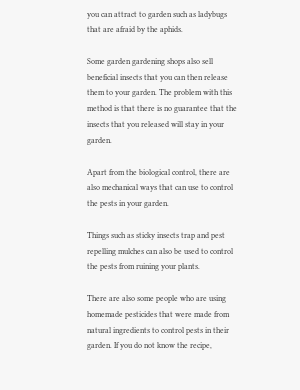you can attract to garden such as ladybugs that are afraid by the aphids.

Some garden gardening shops also sell beneficial insects that you can then release them to your garden. The problem with this method is that there is no guarantee that the insects that you released will stay in your garden.

Apart from the biological control, there are also mechanical ways that can use to control the pests in your garden.

Things such as sticky insects trap and pest repelling mulches can also be used to control the pests from ruining your plants.

There are also some people who are using homemade pesticides that were made from natural ingredients to control pests in their garden. If you do not know the recipe,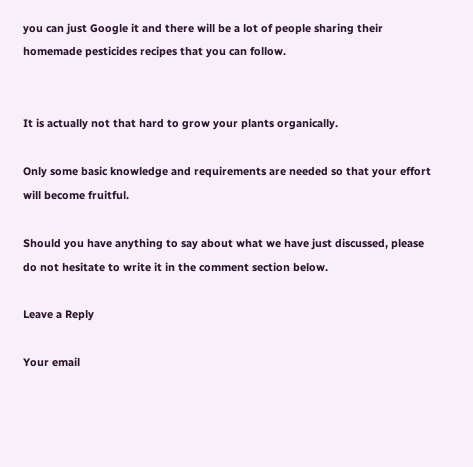you can just Google it and there will be a lot of people sharing their homemade pesticides recipes that you can follow.


It is actually not that hard to grow your plants organically.

Only some basic knowledge and requirements are needed so that your effort will become fruitful.

Should you have anything to say about what we have just discussed, please do not hesitate to write it in the comment section below.

Leave a Reply

Your email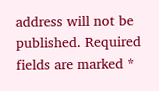address will not be published. Required fields are marked *